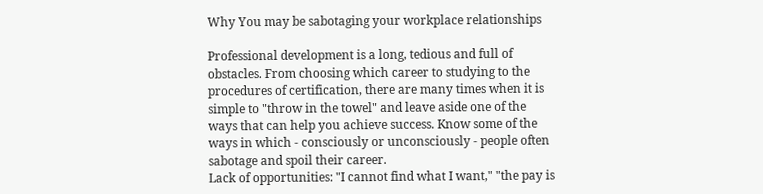Why You may be sabotaging your workplace relationships

Professional development is a long, tedious and full of obstacles. From choosing which career to studying to the procedures of certification, there are many times when it is simple to "throw in the towel" and leave aside one of the ways that can help you achieve success. Know some of the ways in which - consciously or unconsciously - people often sabotage and spoil their career.
Lack of opportunities: "I cannot find what I want," "the pay is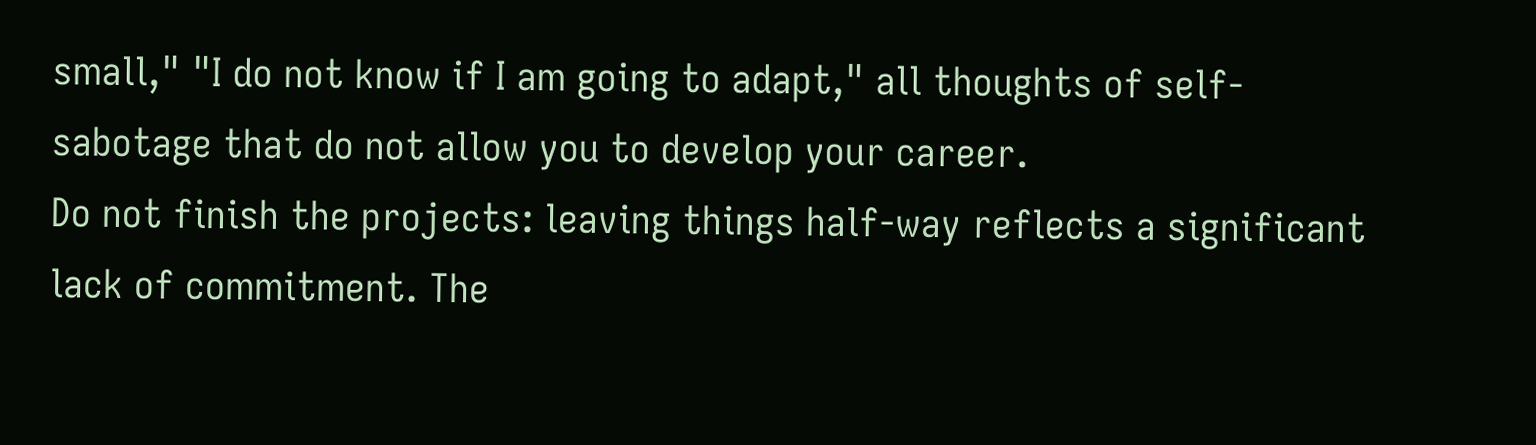small," "I do not know if I am going to adapt," all thoughts of self-sabotage that do not allow you to develop your career.
Do not finish the projects: leaving things half-way reflects a significant lack of commitment. The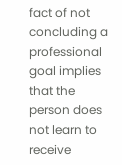fact of not concluding a professional goal implies that the person does not learn to receive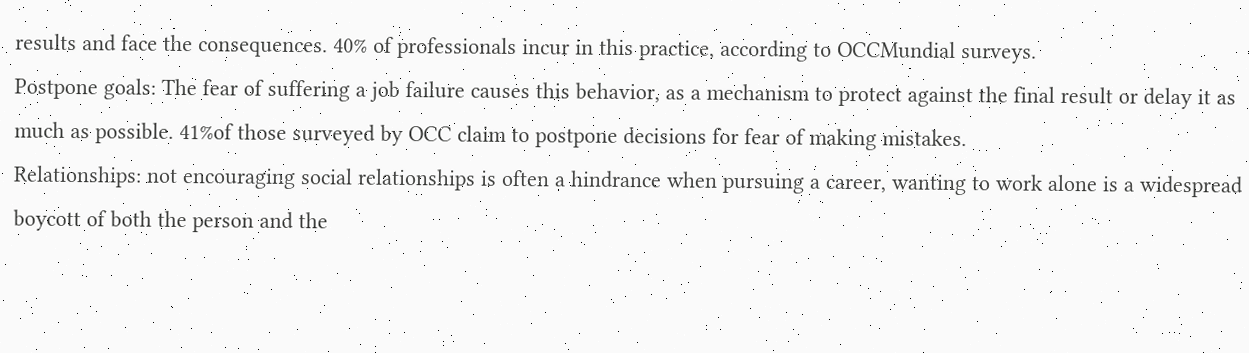results and face the consequences. 40% of professionals incur in this practice, according to OCCMundial surveys.
Postpone goals: The fear of suffering a job failure causes this behavior, as a mechanism to protect against the final result or delay it as much as possible. 41%of those surveyed by OCC claim to postpone decisions for fear of making mistakes.
Relationships: not encouraging social relationships is often a hindrance when pursuing a career, wanting to work alone is a widespread boycott of both the person and the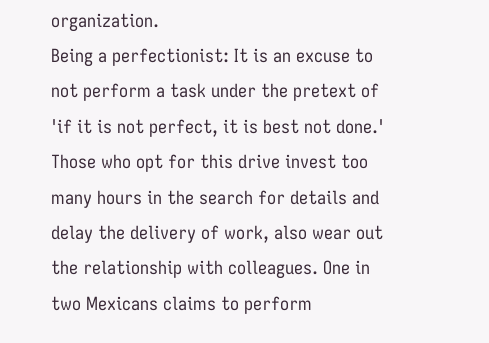organization.
Being a perfectionist: It is an excuse to not perform a task under the pretext of 'if it is not perfect, it is best not done.' Those who opt for this drive invest too many hours in the search for details and delay the delivery of work, also wear out the relationship with colleagues. One in two Mexicans claims to perform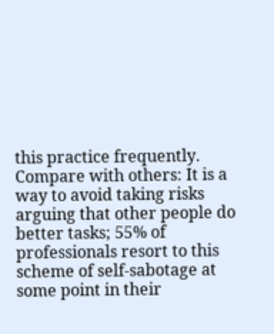this practice frequently.
Compare with others: It is a way to avoid taking risks arguing that other people do better tasks; 55% of professionals resort to this scheme of self-sabotage at some point in their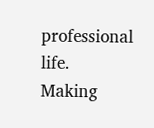professional life.
Making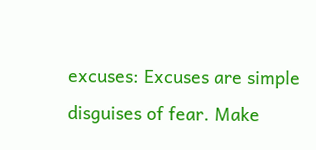excuses: Excuses are simple disguises of fear. Make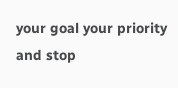your goal your priority and stop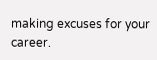making excuses for your career.